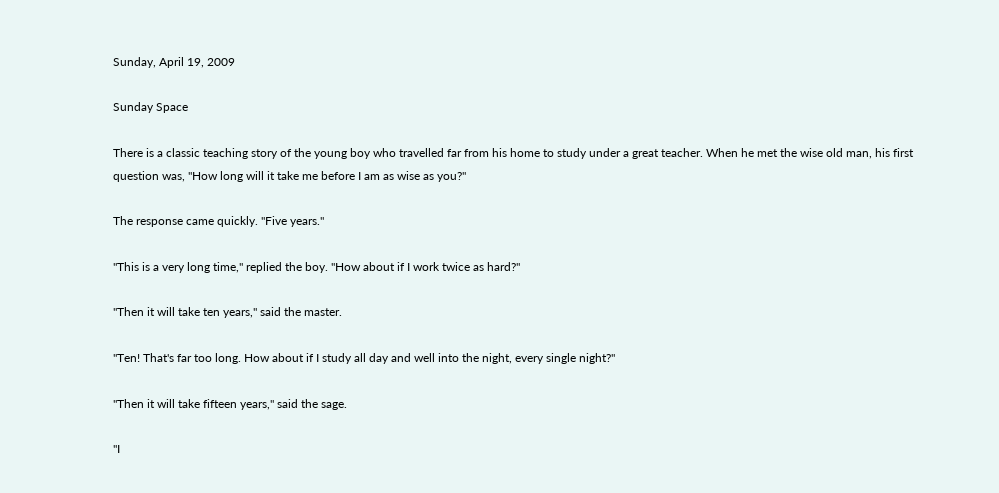Sunday, April 19, 2009

Sunday Space

There is a classic teaching story of the young boy who travelled far from his home to study under a great teacher. When he met the wise old man, his first question was, "How long will it take me before I am as wise as you?"

The response came quickly. "Five years."

"This is a very long time," replied the boy. "How about if I work twice as hard?"

"Then it will take ten years," said the master.

"Ten! That's far too long. How about if I study all day and well into the night, every single night?"

"Then it will take fifteen years," said the sage.

"I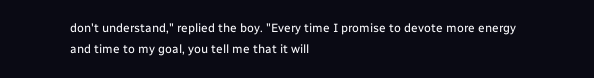don't understand," replied the boy. "Every time I promise to devote more energy and time to my goal, you tell me that it will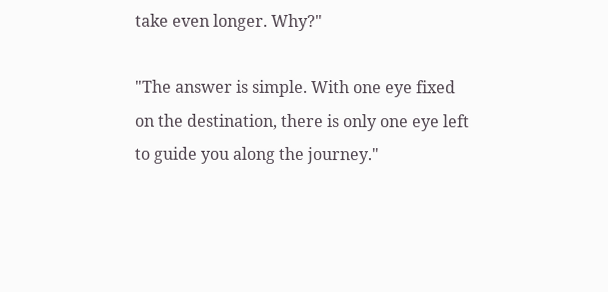take even longer. Why?"

"The answer is simple. With one eye fixed on the destination, there is only one eye left to guide you along the journey."